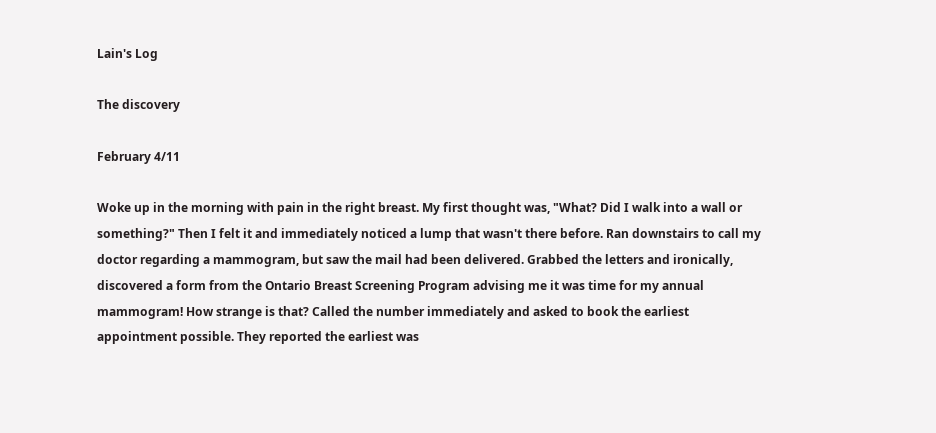Lain's Log

The discovery

February 4/11

Woke up in the morning with pain in the right breast. My first thought was, "What? Did I walk into a wall or something?" Then I felt it and immediately noticed a lump that wasn't there before. Ran downstairs to call my doctor regarding a mammogram, but saw the mail had been delivered. Grabbed the letters and ironically, discovered a form from the Ontario Breast Screening Program advising me it was time for my annual mammogram! How strange is that? Called the number immediately and asked to book the earliest appointment possible. They reported the earliest was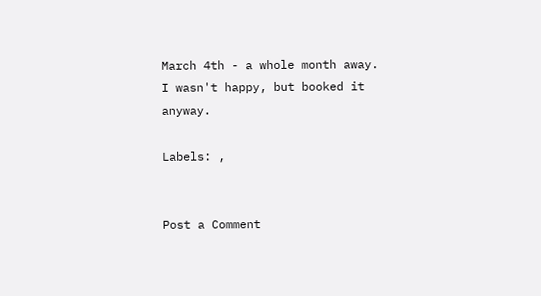March 4th - a whole month away. I wasn't happy, but booked it anyway.

Labels: ,


Post a Comment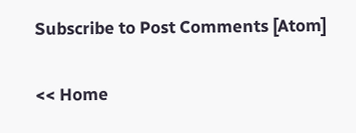Subscribe to Post Comments [Atom]

<< Home